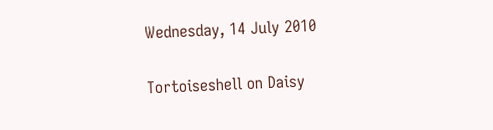Wednesday, 14 July 2010

Tortoiseshell on Daisy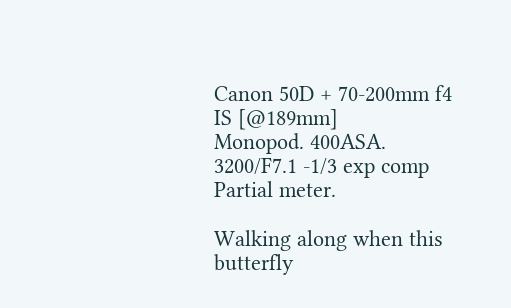Canon 50D + 70-200mm f4 IS [@189mm]
Monopod. 400ASA. 3200/F7.1 -1/3 exp comp
Partial meter.

Walking along when this butterfly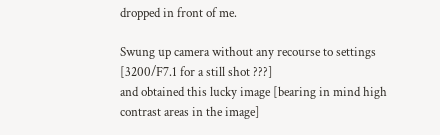dropped in front of me.

Swung up camera without any recourse to settings [3200/F7.1 for a still shot ???]
and obtained this lucky image [bearing in mind high contrast areas in the image]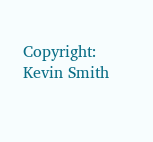Copyright: Kevin Smith